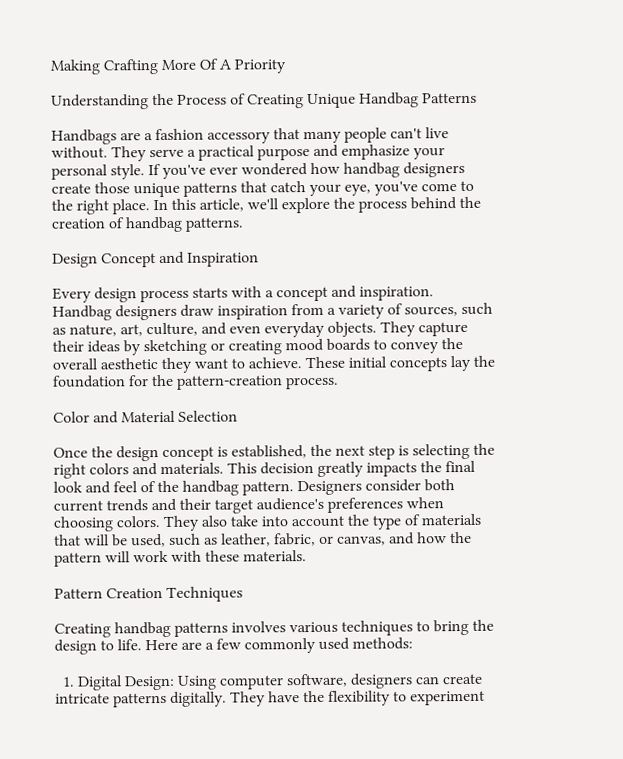Making Crafting More Of A Priority

Understanding the Process of Creating Unique Handbag Patterns

Handbags are a fashion accessory that many people can't live without. They serve a practical purpose and emphasize your personal style. If you've ever wondered how handbag designers create those unique patterns that catch your eye, you've come to the right place. In this article, we'll explore the process behind the creation of handbag patterns.

Design Concept and Inspiration

Every design process starts with a concept and inspiration. Handbag designers draw inspiration from a variety of sources, such as nature, art, culture, and even everyday objects. They capture their ideas by sketching or creating mood boards to convey the overall aesthetic they want to achieve. These initial concepts lay the foundation for the pattern-creation process.

Color and Material Selection

Once the design concept is established, the next step is selecting the right colors and materials. This decision greatly impacts the final look and feel of the handbag pattern. Designers consider both current trends and their target audience's preferences when choosing colors. They also take into account the type of materials that will be used, such as leather, fabric, or canvas, and how the pattern will work with these materials.

Pattern Creation Techniques

Creating handbag patterns involves various techniques to bring the design to life. Here are a few commonly used methods:

  1. Digital Design: Using computer software, designers can create intricate patterns digitally. They have the flexibility to experiment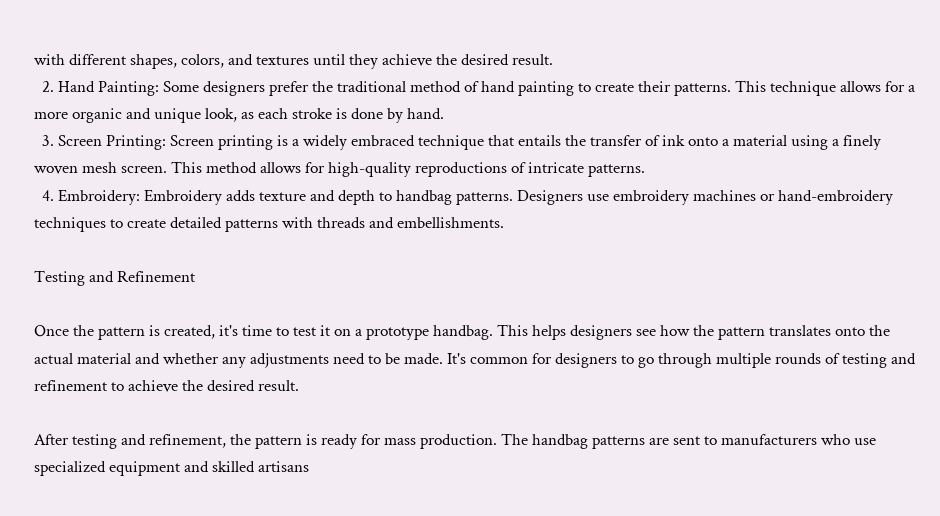with different shapes, colors, and textures until they achieve the desired result.
  2. Hand Painting: Some designers prefer the traditional method of hand painting to create their patterns. This technique allows for a more organic and unique look, as each stroke is done by hand.
  3. Screen Printing: Screen printing is a widely embraced technique that entails the transfer of ink onto a material using a finely woven mesh screen. This method allows for high-quality reproductions of intricate patterns.
  4. Embroidery: Embroidery adds texture and depth to handbag patterns. Designers use embroidery machines or hand-embroidery techniques to create detailed patterns with threads and embellishments.

Testing and Refinement

Once the pattern is created, it's time to test it on a prototype handbag. This helps designers see how the pattern translates onto the actual material and whether any adjustments need to be made. It's common for designers to go through multiple rounds of testing and refinement to achieve the desired result.

After testing and refinement, the pattern is ready for mass production. The handbag patterns are sent to manufacturers who use specialized equipment and skilled artisans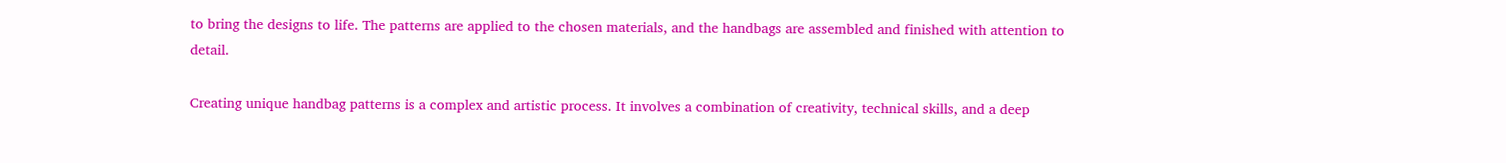to bring the designs to life. The patterns are applied to the chosen materials, and the handbags are assembled and finished with attention to detail.

Creating unique handbag patterns is a complex and artistic process. It involves a combination of creativity, technical skills, and a deep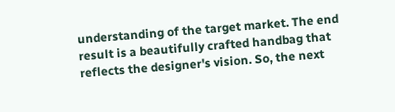understanding of the target market. The end result is a beautifully crafted handbag that reflects the designer's vision. So, the next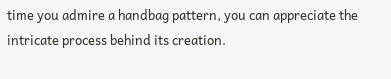time you admire a handbag pattern, you can appreciate the intricate process behind its creation.